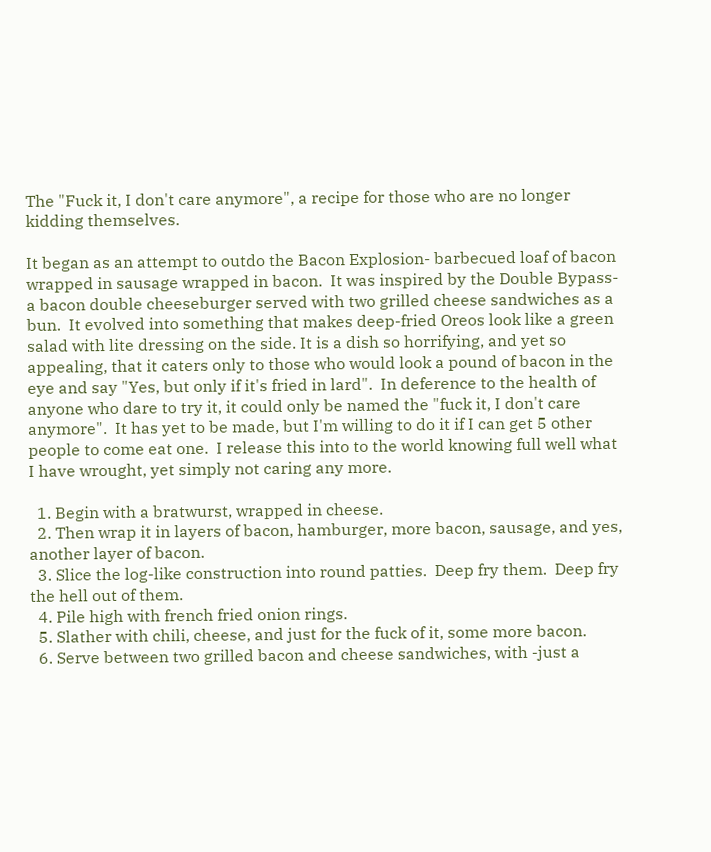The "Fuck it, I don't care anymore", a recipe for those who are no longer kidding themselves.

It began as an attempt to outdo the Bacon Explosion- barbecued loaf of bacon wrapped in sausage wrapped in bacon.  It was inspired by the Double Bypass- a bacon double cheeseburger served with two grilled cheese sandwiches as a bun.  It evolved into something that makes deep-fried Oreos look like a green salad with lite dressing on the side. It is a dish so horrifying, and yet so appealing, that it caters only to those who would look a pound of bacon in the eye and say "Yes, but only if it's fried in lard".  In deference to the health of anyone who dare to try it, it could only be named the "fuck it, I don't care anymore".  It has yet to be made, but I'm willing to do it if I can get 5 other people to come eat one.  I release this into to the world knowing full well what I have wrought, yet simply not caring any more.

  1. Begin with a bratwurst, wrapped in cheese.
  2. Then wrap it in layers of bacon, hamburger, more bacon, sausage, and yes, another layer of bacon.
  3. Slice the log-like construction into round patties.  Deep fry them.  Deep fry the hell out of them.
  4. Pile high with french fried onion rings.
  5. Slather with chili, cheese, and just for the fuck of it, some more bacon.
  6. Serve between two grilled bacon and cheese sandwiches, with -just a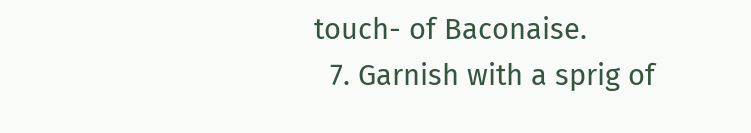touch- of Baconaise.
  7. Garnish with a sprig of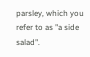parsley, which you refer to as "a side salad".